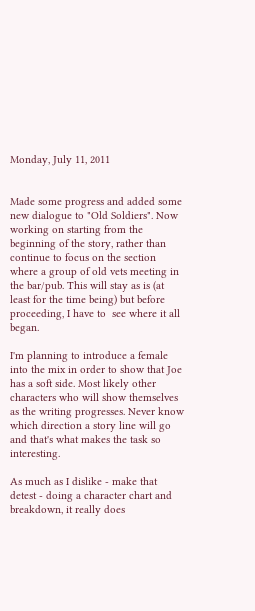Monday, July 11, 2011


Made some progress and added some new dialogue to "Old Soldiers". Now working on starting from the beginning of the story, rather than continue to focus on the section where a group of old vets meeting in the bar/pub. This will stay as is (at least for the time being) but before proceeding, I have to  see where it all began.

I'm planning to introduce a female into the mix in order to show that Joe has a soft side. Most likely other characters who will show themselves as the writing progresses. Never know which direction a story line will go and that's what makes the task so interesting.

As much as I dislike - make that detest - doing a character chart and breakdown, it really does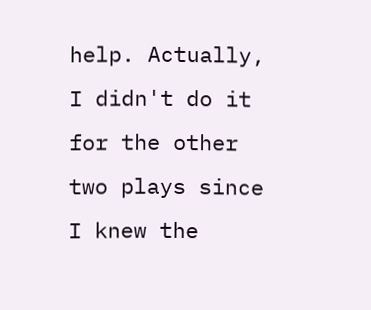help. Actually, I didn't do it for the other two plays since I knew the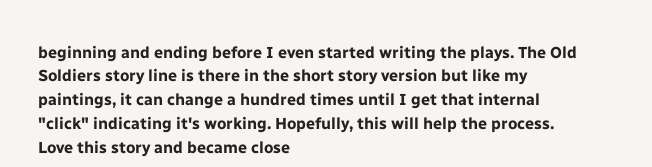beginning and ending before I even started writing the plays. The Old Soldiers story line is there in the short story version but like my paintings, it can change a hundred times until I get that internal "click" indicating it's working. Hopefully, this will help the process. Love this story and became close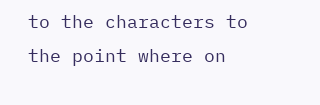to the characters to the point where on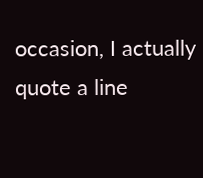occasion, I actually quote a line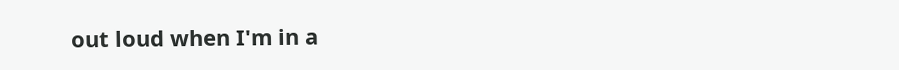out loud when I'm in a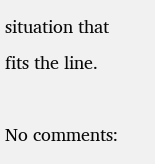situation that fits the line.

No comments: